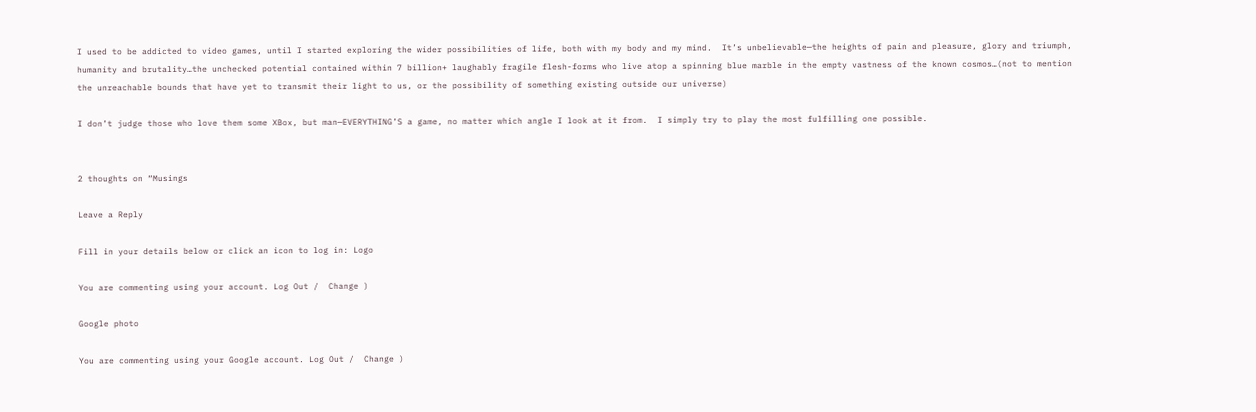I used to be addicted to video games, until I started exploring the wider possibilities of life, both with my body and my mind.  It’s unbelievable—the heights of pain and pleasure, glory and triumph, humanity and brutality…the unchecked potential contained within 7 billion+ laughably fragile flesh-forms who live atop a spinning blue marble in the empty vastness of the known cosmos…(not to mention the unreachable bounds that have yet to transmit their light to us, or the possibility of something existing outside our universe)

I don’t judge those who love them some XBox, but man—EVERYTHING’S a game, no matter which angle I look at it from.  I simply try to play the most fulfilling one possible.


2 thoughts on “Musings

Leave a Reply

Fill in your details below or click an icon to log in: Logo

You are commenting using your account. Log Out /  Change )

Google photo

You are commenting using your Google account. Log Out /  Change )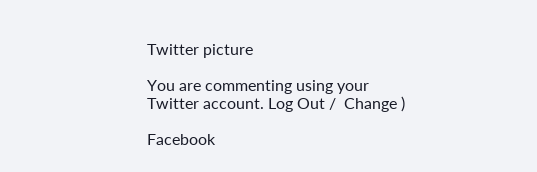Twitter picture

You are commenting using your Twitter account. Log Out /  Change )

Facebook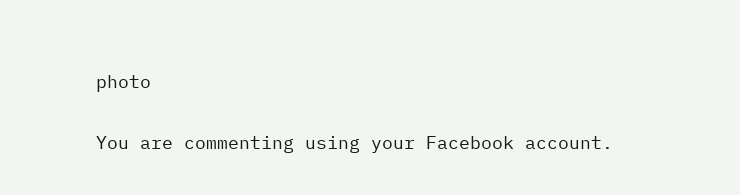photo

You are commenting using your Facebook account.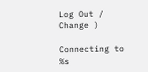Log Out /  Change )

Connecting to %s